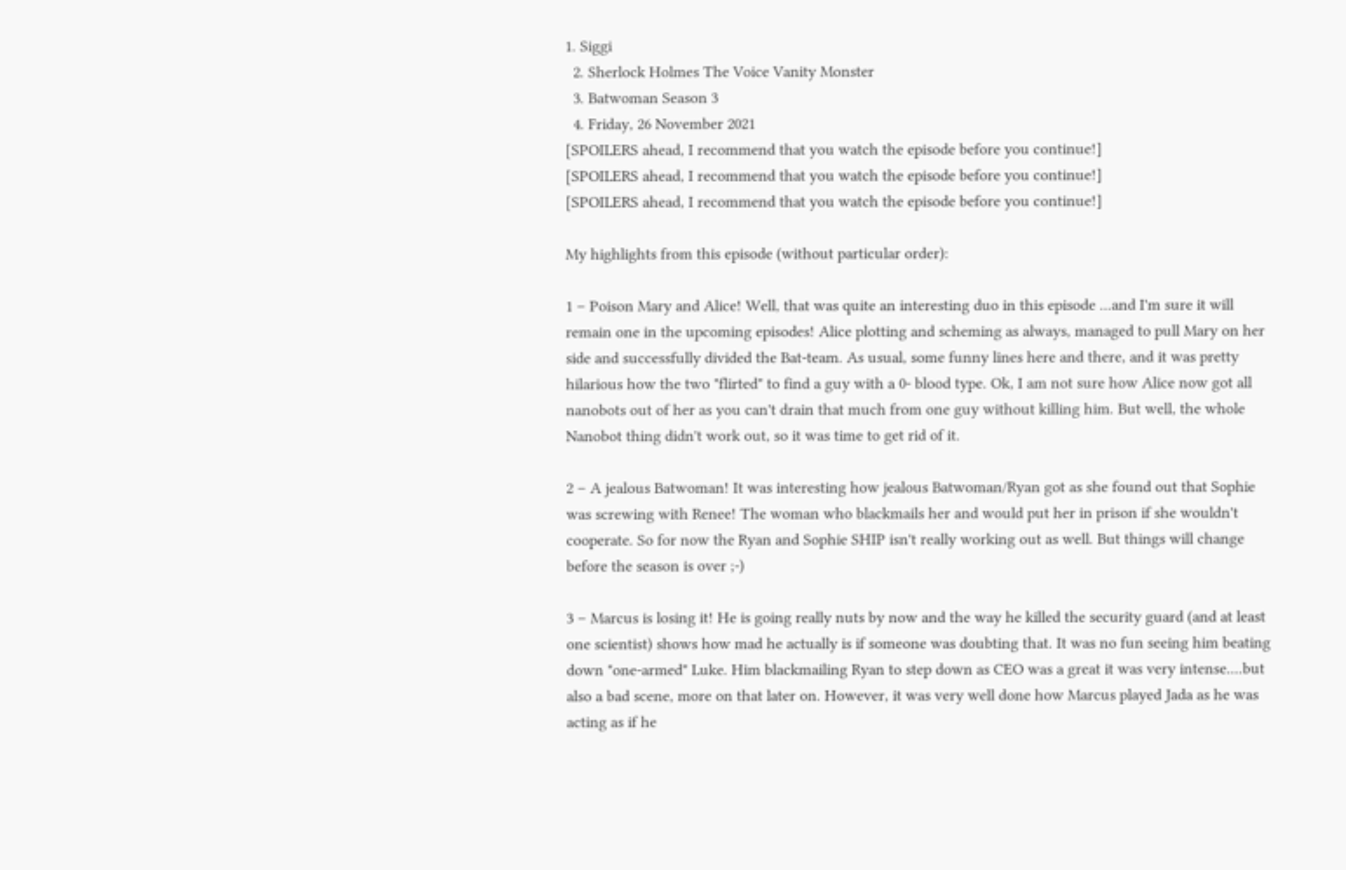1. Siggi
  2. Sherlock Holmes The Voice Vanity Monster
  3. Batwoman Season 3
  4. Friday, 26 November 2021
[SPOILERS ahead, I recommend that you watch the episode before you continue!]
[SPOILERS ahead, I recommend that you watch the episode before you continue!]
[SPOILERS ahead, I recommend that you watch the episode before you continue!]

My highlights from this episode (without particular order):

1 – Poison Mary and Alice! Well, that was quite an interesting duo in this episode ...and I'm sure it will remain one in the upcoming episodes! Alice plotting and scheming as always, managed to pull Mary on her side and successfully divided the Bat-team. As usual, some funny lines here and there, and it was pretty hilarious how the two "flirted" to find a guy with a 0- blood type. Ok, I am not sure how Alice now got all nanobots out of her as you can't drain that much from one guy without killing him. But well, the whole Nanobot thing didn't work out, so it was time to get rid of it.

2 – A jealous Batwoman! It was interesting how jealous Batwoman/Ryan got as she found out that Sophie was screwing with Renee! The woman who blackmails her and would put her in prison if she wouldn't cooperate. So for now the Ryan and Sophie SHIP isn't really working out as well. But things will change before the season is over ;-)

3 – Marcus is losing it! He is going really nuts by now and the way he killed the security guard (and at least one scientist) shows how mad he actually is if someone was doubting that. It was no fun seeing him beating down "one-armed" Luke. Him blackmailing Ryan to step down as CEO was a great it was very intense....but also a bad scene, more on that later on. However, it was very well done how Marcus played Jada as he was acting as if he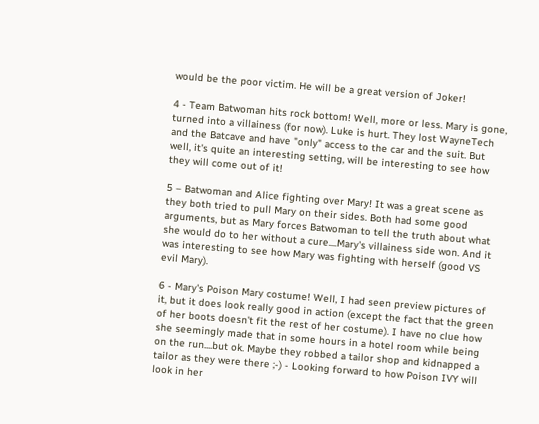would be the poor victim. He will be a great version of Joker!

4 - Team Batwoman hits rock bottom! Well, more or less. Mary is gone, turned into a villainess (for now). Luke is hurt. They lost WayneTech and the Batcave and have "only" access to the car and the suit. But well, it's quite an interesting setting, will be interesting to see how they will come out of it!

5 – Batwoman and Alice fighting over Mary! It was a great scene as they both tried to pull Mary on their sides. Both had some good arguments, but as Mary forces Batwoman to tell the truth about what she would do to her without a cure....Mary's villainess side won. And it was interesting to see how Mary was fighting with herself (good VS evil Mary).

6 - Mary's Poison Mary costume! Well, I had seen preview pictures of it, but it does look really good in action (except the fact that the green of her boots doesn't fit the rest of her costume). I have no clue how she seemingly made that in some hours in a hotel room while being on the run....but ok. Maybe they robbed a tailor shop and kidnapped a tailor as they were there ;-) - Looking forward to how Poison IVY will look in her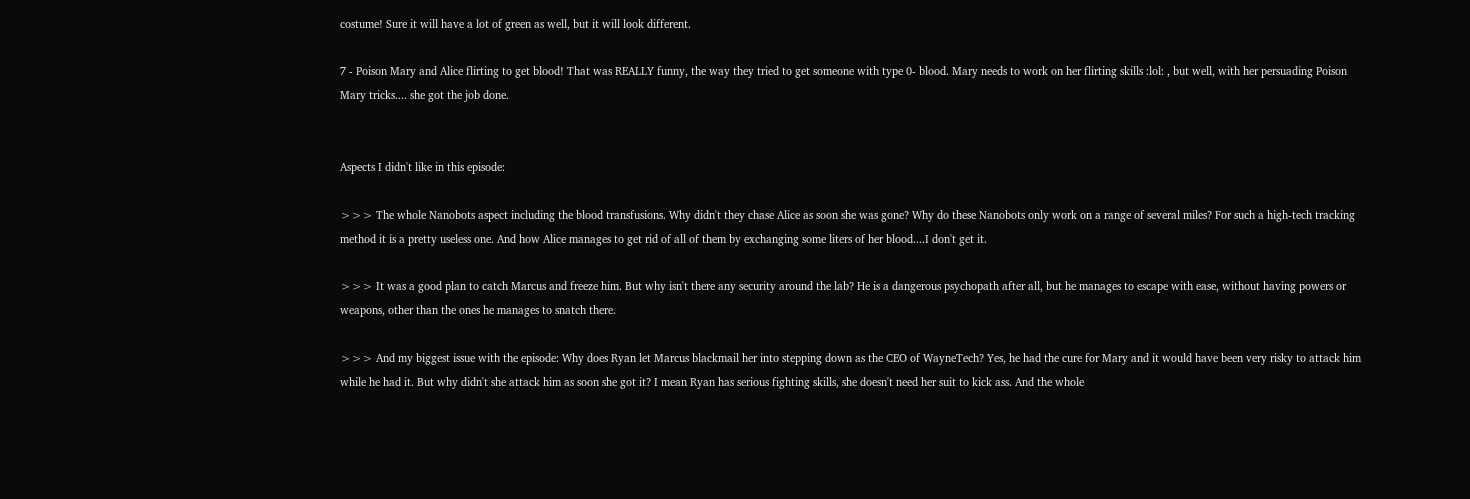costume! Sure it will have a lot of green as well, but it will look different.

7 - Poison Mary and Alice flirting to get blood! That was REALLY funny, the way they tried to get someone with type 0- blood. Mary needs to work on her flirting skills :lol: , but well, with her persuading Poison Mary tricks.... she got the job done.


Aspects I didn't like in this episode:

>>> The whole Nanobots aspect including the blood transfusions. Why didn't they chase Alice as soon she was gone? Why do these Nanobots only work on a range of several miles? For such a high-tech tracking method it is a pretty useless one. And how Alice manages to get rid of all of them by exchanging some liters of her blood....I don't get it.

>>> It was a good plan to catch Marcus and freeze him. But why isn't there any security around the lab? He is a dangerous psychopath after all, but he manages to escape with ease, without having powers or weapons, other than the ones he manages to snatch there.

>>> And my biggest issue with the episode: Why does Ryan let Marcus blackmail her into stepping down as the CEO of WayneTech? Yes, he had the cure for Mary and it would have been very risky to attack him while he had it. But why didn't she attack him as soon she got it? I mean Ryan has serious fighting skills, she doesn't need her suit to kick ass. And the whole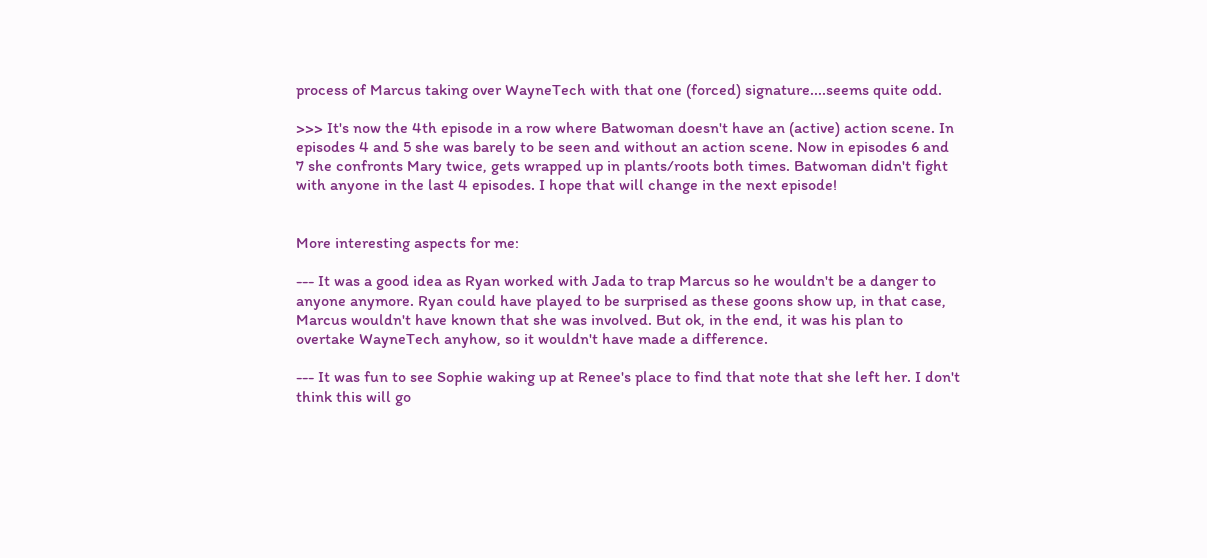process of Marcus taking over WayneTech with that one (forced) signature....seems quite odd.

>>> It's now the 4th episode in a row where Batwoman doesn't have an (active) action scene. In episodes 4 and 5 she was barely to be seen and without an action scene. Now in episodes 6 and 7 she confronts Mary twice, gets wrapped up in plants/roots both times. Batwoman didn't fight with anyone in the last 4 episodes. I hope that will change in the next episode!


More interesting aspects for me:

--- It was a good idea as Ryan worked with Jada to trap Marcus so he wouldn't be a danger to anyone anymore. Ryan could have played to be surprised as these goons show up, in that case, Marcus wouldn't have known that she was involved. But ok, in the end, it was his plan to overtake WayneTech anyhow, so it wouldn't have made a difference.

--- It was fun to see Sophie waking up at Renee's place to find that note that she left her. I don't think this will go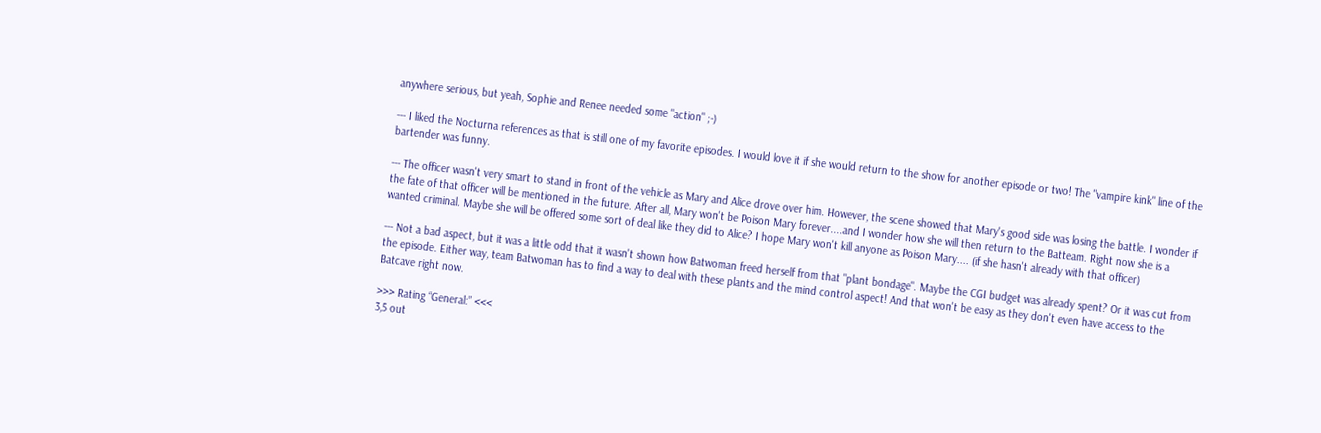anywhere serious, but yeah, Sophie and Renee needed some "action" ;-)

--- I liked the Nocturna references as that is still one of my favorite episodes. I would love it if she would return to the show for another episode or two! The "vampire kink" line of the bartender was funny.

--- The officer wasn't very smart to stand in front of the vehicle as Mary and Alice drove over him. However, the scene showed that Mary's good side was losing the battle. I wonder if the fate of that officer will be mentioned in the future. After all, Mary won't be Poison Mary forever....and I wonder how she will then return to the Batteam. Right now she is a wanted criminal. Maybe she will be offered some sort of deal like they did to Alice? I hope Mary won't kill anyone as Poison Mary.... (if she hasn't already with that officer)

--- Not a bad aspect, but it was a little odd that it wasn't shown how Batwoman freed herself from that "plant bondage". Maybe the CGI budget was already spent? Or it was cut from the episode. Either way, team Batwoman has to find a way to deal with these plants and the mind control aspect! And that won't be easy as they don't even have access to the Batcave right now.

>>> Rating “General:” <<<
3,5 out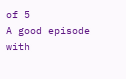of 5
A good episode with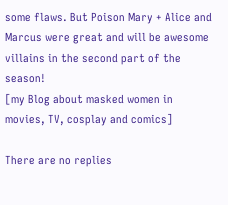some flaws. But Poison Mary + Alice and Marcus were great and will be awesome villains in the second part of the season!
[my Blog about masked women in movies, TV, cosplay and comics]

There are no replies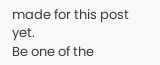made for this post yet.
Be one of the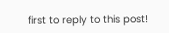first to reply to this post!